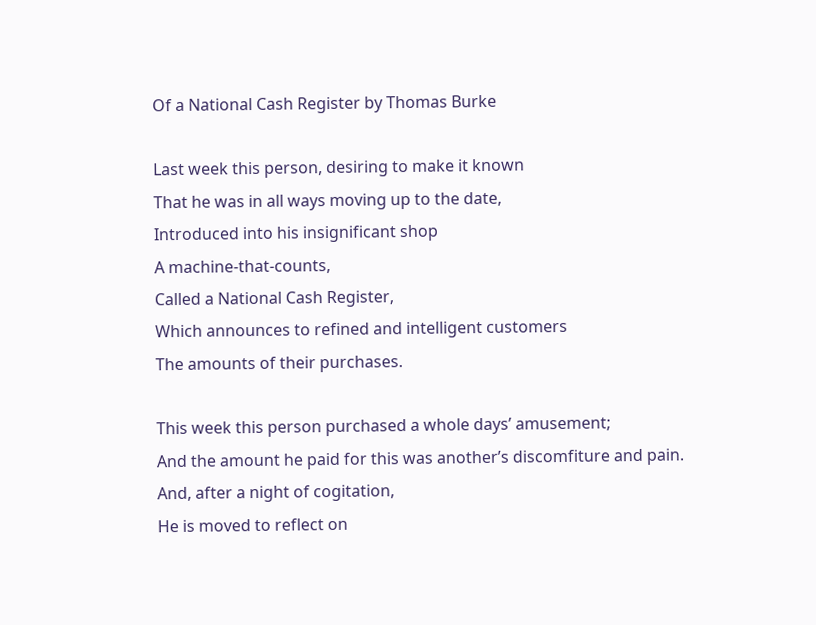Of a National Cash Register by Thomas Burke

Last week this person, desiring to make it known
That he was in all ways moving up to the date,
Introduced into his insignificant shop
A machine-that-counts,
Called a National Cash Register,
Which announces to refined and intelligent customers
The amounts of their purchases.

This week this person purchased a whole days’ amusement;
And the amount he paid for this was another’s discomfiture and pain.
And, after a night of cogitation,
He is moved to reflect on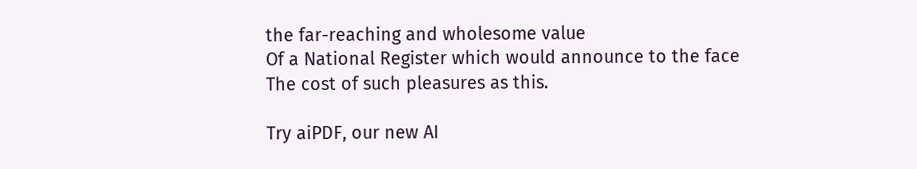the far-reaching and wholesome value
Of a National Register which would announce to the face
The cost of such pleasures as this.

Try aiPDF, our new AI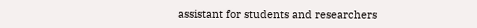assistant for students and researchers